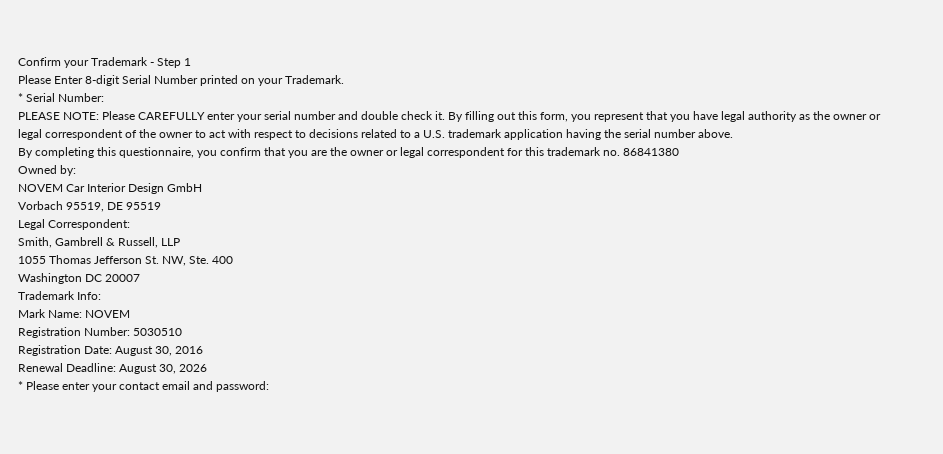Confirm your Trademark - Step 1
Please Enter 8-digit Serial Number printed on your Trademark.
* Serial Number:
PLEASE NOTE: Please CAREFULLY enter your serial number and double check it. By filling out this form, you represent that you have legal authority as the owner or legal correspondent of the owner to act with respect to decisions related to a U.S. trademark application having the serial number above.
By completing this questionnaire, you confirm that you are the owner or legal correspondent for this trademark no. 86841380
Owned by:
NOVEM Car Interior Design GmbH
Vorbach 95519, DE 95519
Legal Correspondent:
Smith, Gambrell & Russell, LLP
1055 Thomas Jefferson St. NW, Ste. 400
Washington DC 20007
Trademark Info:
Mark Name: NOVEM
Registration Number: 5030510
Registration Date: August 30, 2016
Renewal Deadline: August 30, 2026
* Please enter your contact email and password: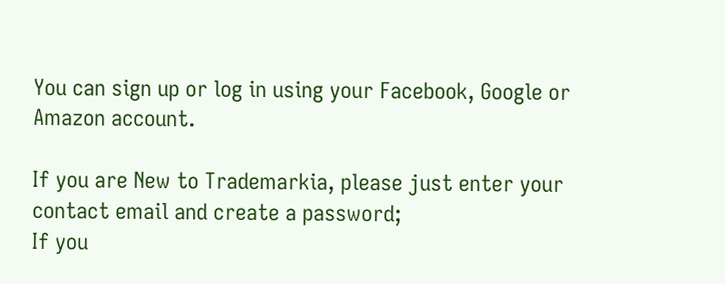You can sign up or log in using your Facebook, Google or Amazon account.

If you are New to Trademarkia, please just enter your contact email and create a password;
If you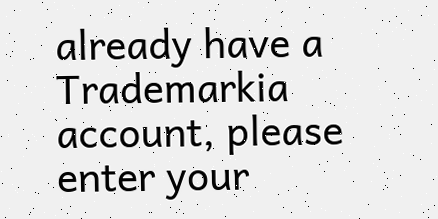already have a Trademarkia account, please enter your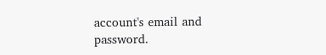account's email and password.